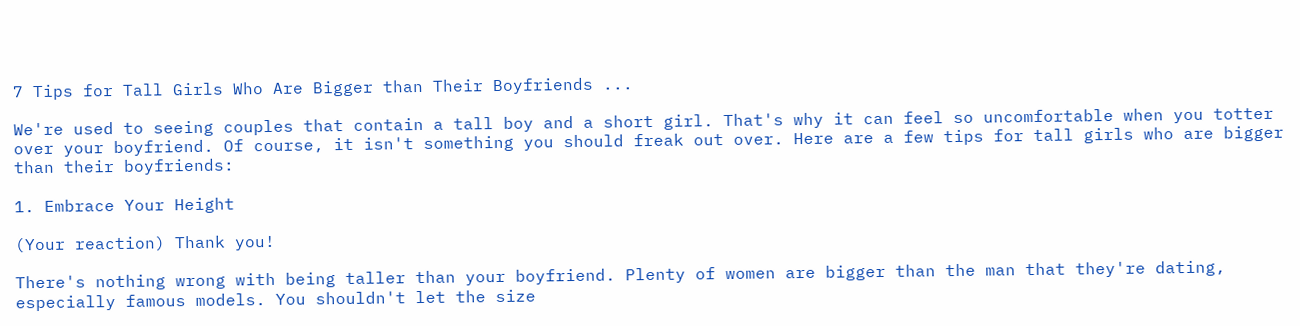7 Tips for Tall Girls Who Are Bigger than Their Boyfriends ...

We're used to seeing couples that contain a tall boy and a short girl. That's why it can feel so uncomfortable when you totter over your boyfriend. Of course, it isn't something you should freak out over. Here are a few tips for tall girls who are bigger than their boyfriends:

1. Embrace Your Height

(Your reaction) Thank you!

There's nothing wrong with being taller than your boyfriend. Plenty of women are bigger than the man that they're dating, especially famous models. You shouldn't let the size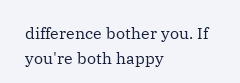difference bother you. If you're both happy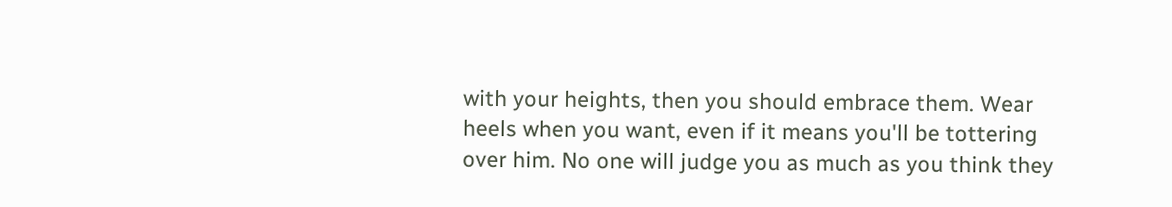with your heights, then you should embrace them. Wear heels when you want, even if it means you'll be tottering over him. No one will judge you as much as you think they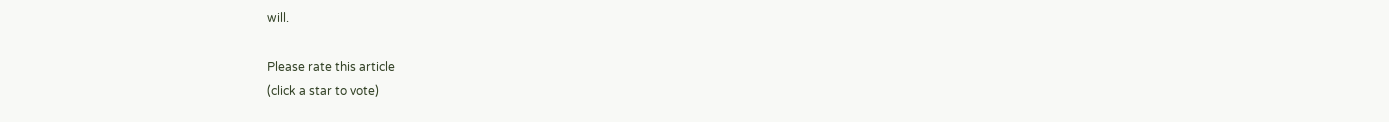will.

Please rate this article
(click a star to vote)